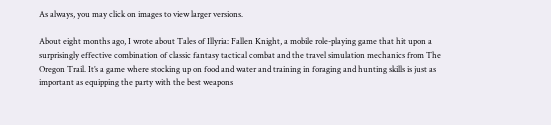As always, you may click on images to view larger versions.

About eight months ago, I wrote about Tales of Illyria: Fallen Knight, a mobile role-playing game that hit upon a surprisingly effective combination of classic fantasy tactical combat and the travel simulation mechanics from The Oregon Trail. It’s a game where stocking up on food and water and training in foraging and hunting skills is just as important as equipping the party with the best weapons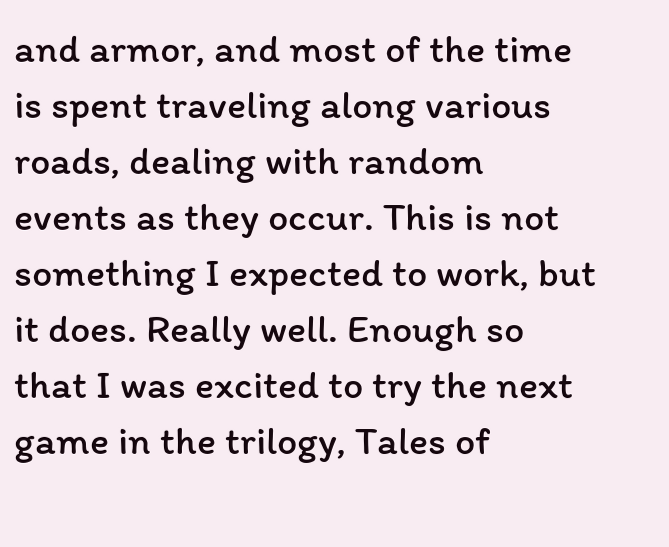and armor, and most of the time is spent traveling along various roads, dealing with random events as they occur. This is not something I expected to work, but it does. Really well. Enough so that I was excited to try the next game in the trilogy, Tales of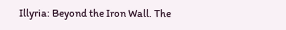Illyria: Beyond the Iron Wall. The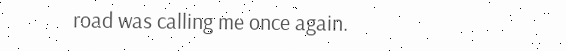road was calling me once again.